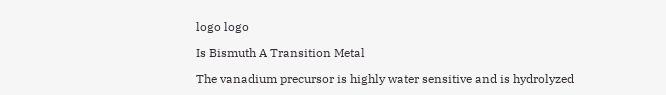logo logo

Is Bismuth A Transition Metal

The vanadium precursor is highly water sensitive and is hydrolyzed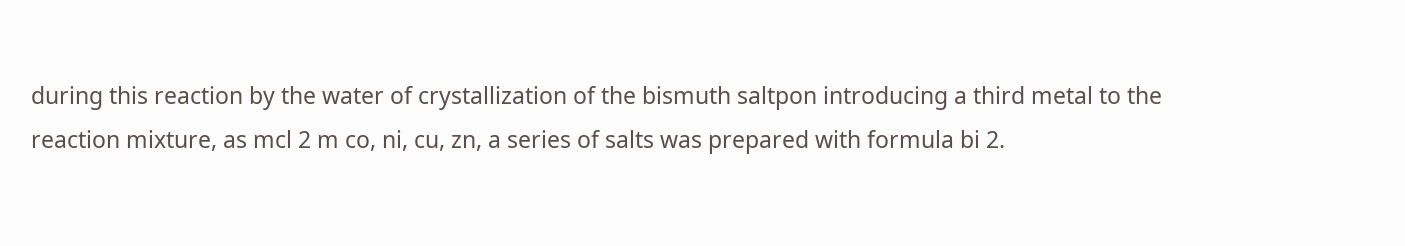during this reaction by the water of crystallization of the bismuth saltpon introducing a third metal to the reaction mixture, as mcl 2 m co, ni, cu, zn, a series of salts was prepared with formula bi 2.